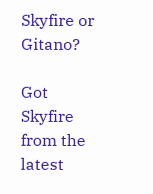Skyfire or Gitano?

Got Skyfire from the latest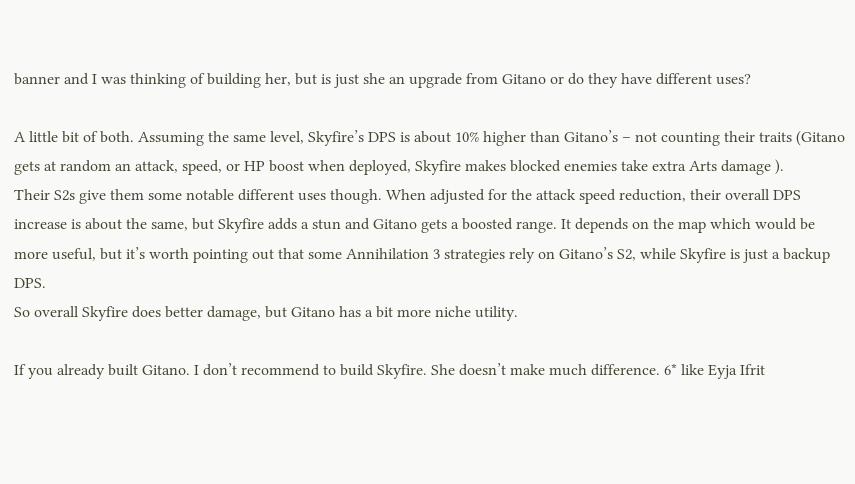banner and I was thinking of building her, but is just she an upgrade from Gitano or do they have different uses?

A little bit of both. Assuming the same level, Skyfire’s DPS is about 10% higher than Gitano’s – not counting their traits (Gitano gets at random an attack, speed, or HP boost when deployed, Skyfire makes blocked enemies take extra Arts damage ).
Their S2s give them some notable different uses though. When adjusted for the attack speed reduction, their overall DPS increase is about the same, but Skyfire adds a stun and Gitano gets a boosted range. It depends on the map which would be more useful, but it’s worth pointing out that some Annihilation 3 strategies rely on Gitano’s S2, while Skyfire is just a backup DPS.
So overall Skyfire does better damage, but Gitano has a bit more niche utility.

If you already built Gitano. I don’t recommend to build Skyfire. She doesn’t make much difference. 6* like Eyja Ifrit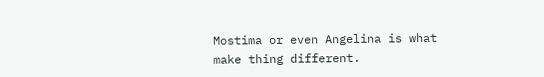Mostima or even Angelina is what make thing different.